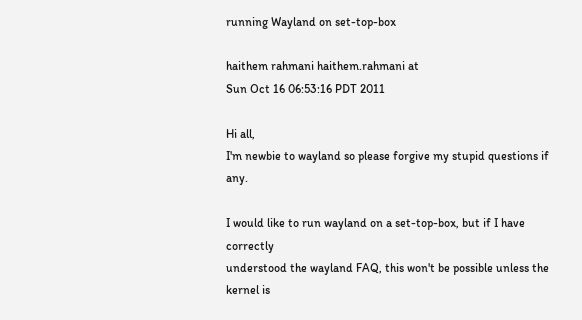running Wayland on set-top-box

haithem rahmani haithem.rahmani at
Sun Oct 16 06:53:16 PDT 2011

Hi all,
I'm newbie to wayland so please forgive my stupid questions if any.

I would like to run wayland on a set-top-box, but if I have correctly
understood the wayland FAQ, this won't be possible unless the kernel is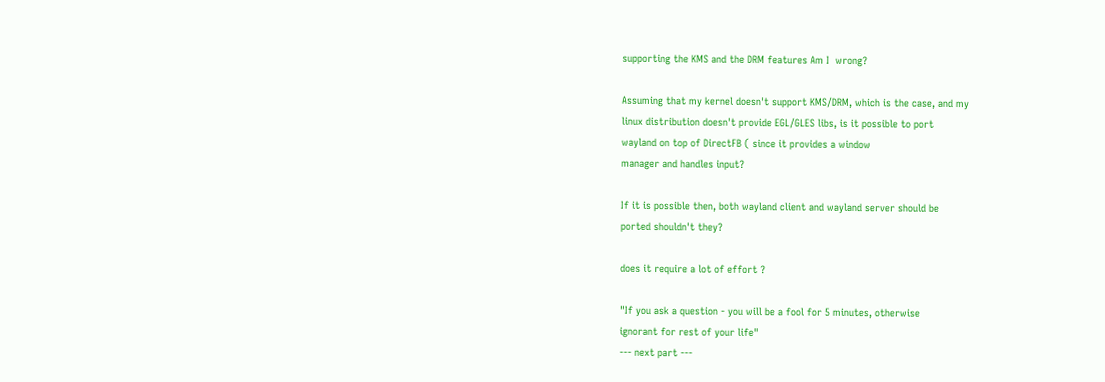supporting the KMS and the DRM features Am I  wrong?

Assuming that my kernel doesn't support KMS/DRM, which is the case, and my
linux distribution doesn't provide EGL/GLES libs, is it possible to port
wayland on top of DirectFB ( since it provides a window
manager and handles input?

If it is possible then, both wayland client and wayland server should be
ported shouldn't they?

does it require a lot of effort ?

"If you ask a question - you will be a fool for 5 minutes, otherwise
ignorant for rest of your life"
--- next part ---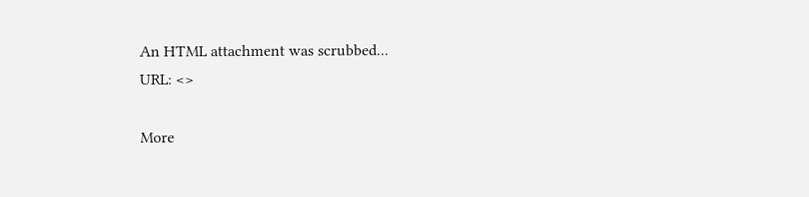An HTML attachment was scrubbed...
URL: <>

More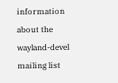information about the wayland-devel mailing list